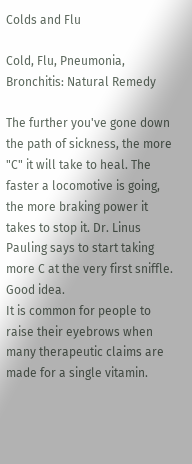Colds and Flu

Cold, Flu, Pneumonia, Bronchitis: Natural Remedy

The further you've gone down the path of sickness, the more "C" it will take to heal. The faster a locomotive is going, the more braking power it takes to stop it. Dr. Linus Pauling says to start taking more C at the very first sniffle. Good idea.
It is common for people to raise their eyebrows when many therapeutic claims are made for a single vitamin.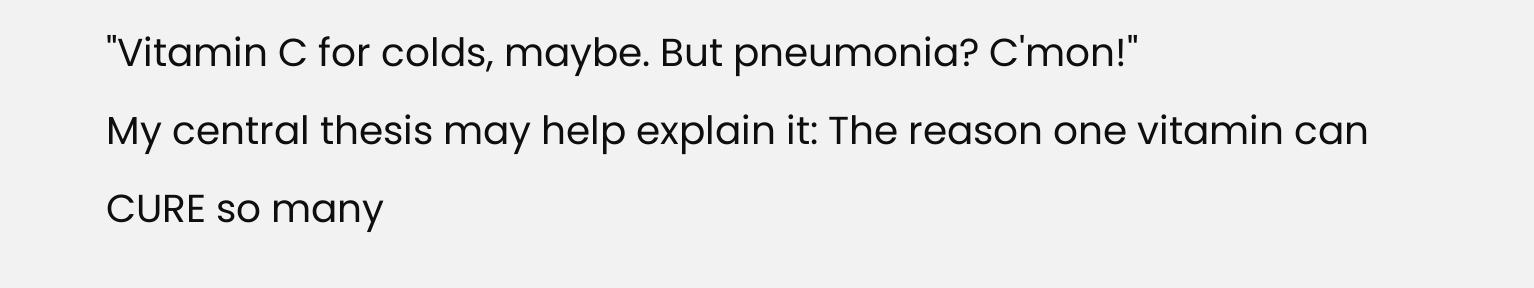"Vitamin C for colds, maybe. But pneumonia? C'mon!"
My central thesis may help explain it: The reason one vitamin can CURE so many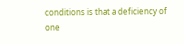conditions is that a deficiency of one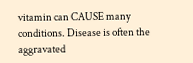vitamin can CAUSE many conditions. Disease is often the aggravated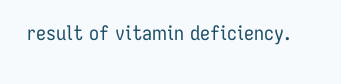result of vitamin deficiency.